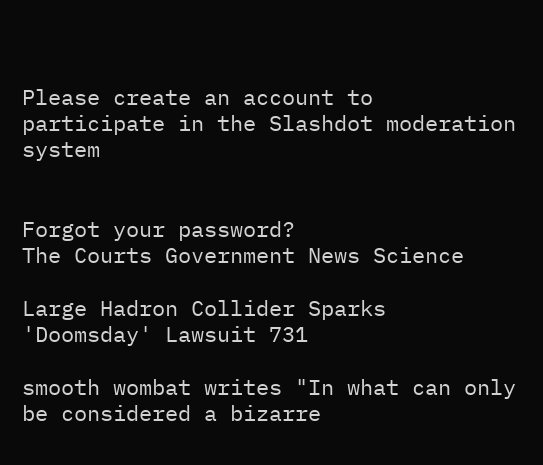Please create an account to participate in the Slashdot moderation system


Forgot your password?
The Courts Government News Science

Large Hadron Collider Sparks 'Doomsday' Lawsuit 731

smooth wombat writes "In what can only be considered a bizarre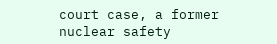court case, a former nuclear safety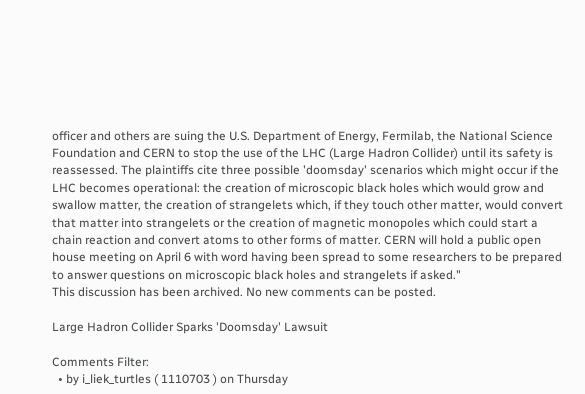officer and others are suing the U.S. Department of Energy, Fermilab, the National Science Foundation and CERN to stop the use of the LHC (Large Hadron Collider) until its safety is reassessed. The plaintiffs cite three possible 'doomsday' scenarios which might occur if the LHC becomes operational: the creation of microscopic black holes which would grow and swallow matter, the creation of strangelets which, if they touch other matter, would convert that matter into strangelets or the creation of magnetic monopoles which could start a chain reaction and convert atoms to other forms of matter. CERN will hold a public open house meeting on April 6 with word having been spread to some researchers to be prepared to answer questions on microscopic black holes and strangelets if asked."
This discussion has been archived. No new comments can be posted.

Large Hadron Collider Sparks 'Doomsday' Lawsuit

Comments Filter:
  • by i_liek_turtles ( 1110703 ) on Thursday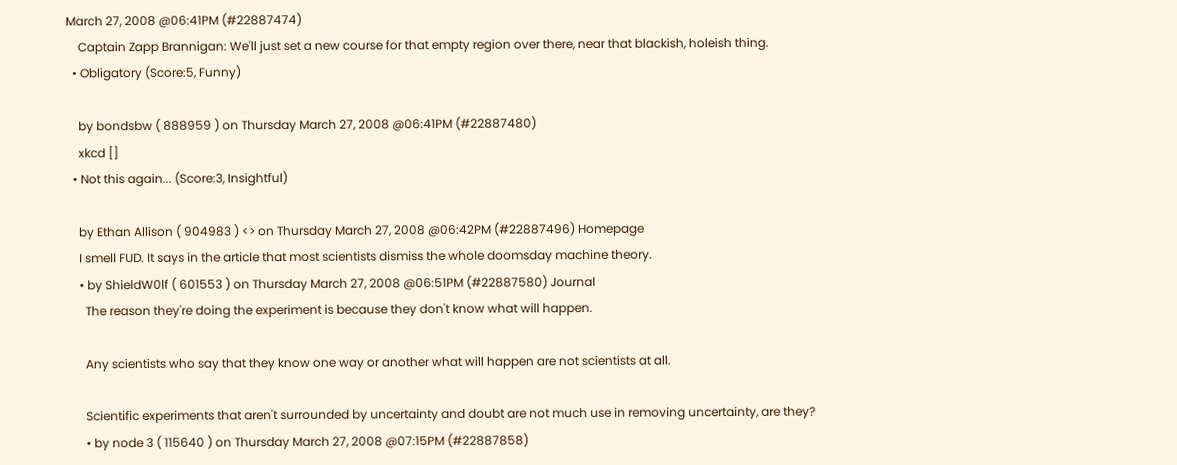March 27, 2008 @06:41PM (#22887474)
    Captain Zapp Brannigan: We'll just set a new course for that empty region over there, near that blackish, holeish thing.
  • Obligatory (Score:5, Funny)

    by bondsbw ( 888959 ) on Thursday March 27, 2008 @06:41PM (#22887480)
    xkcd []
  • Not this again... (Score:3, Insightful)

    by Ethan Allison ( 904983 ) <> on Thursday March 27, 2008 @06:42PM (#22887496) Homepage
    I smell FUD. It says in the article that most scientists dismiss the whole doomsday machine theory.
    • by ShieldW0lf ( 601553 ) on Thursday March 27, 2008 @06:51PM (#22887580) Journal
      The reason they're doing the experiment is because they don't know what will happen.

      Any scientists who say that they know one way or another what will happen are not scientists at all.

      Scientific experiments that aren't surrounded by uncertainty and doubt are not much use in removing uncertainty, are they?
      • by node 3 ( 115640 ) on Thursday March 27, 2008 @07:15PM (#22887858)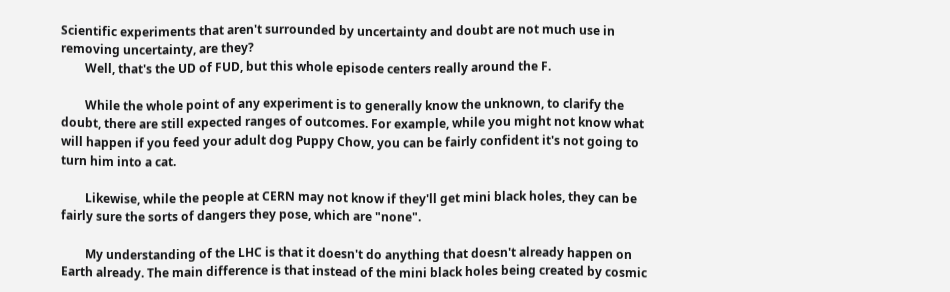Scientific experiments that aren't surrounded by uncertainty and doubt are not much use in removing uncertainty, are they?
        Well, that's the UD of FUD, but this whole episode centers really around the F.

        While the whole point of any experiment is to generally know the unknown, to clarify the doubt, there are still expected ranges of outcomes. For example, while you might not know what will happen if you feed your adult dog Puppy Chow, you can be fairly confident it's not going to turn him into a cat.

        Likewise, while the people at CERN may not know if they'll get mini black holes, they can be fairly sure the sorts of dangers they pose, which are "none".

        My understanding of the LHC is that it doesn't do anything that doesn't already happen on Earth already. The main difference is that instead of the mini black holes being created by cosmic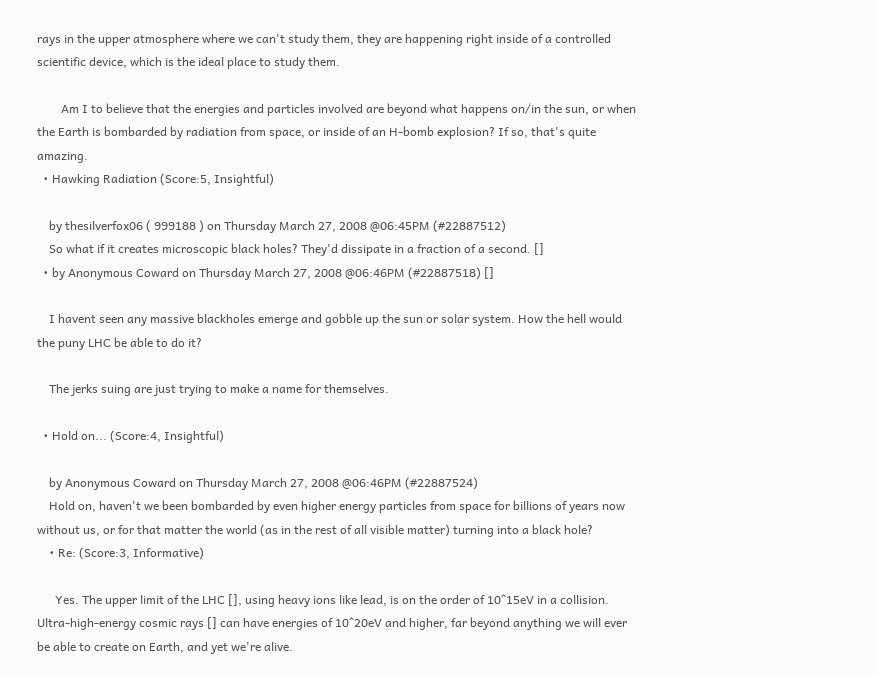rays in the upper atmosphere where we can't study them, they are happening right inside of a controlled scientific device, which is the ideal place to study them.

        Am I to believe that the energies and particles involved are beyond what happens on/in the sun, or when the Earth is bombarded by radiation from space, or inside of an H-bomb explosion? If so, that's quite amazing.
  • Hawking Radiation (Score:5, Insightful)

    by thesilverfox06 ( 999188 ) on Thursday March 27, 2008 @06:45PM (#22887512)
    So what if it creates microscopic black holes? They'd dissipate in a fraction of a second. []
  • by Anonymous Coward on Thursday March 27, 2008 @06:46PM (#22887518) []

    I havent seen any massive blackholes emerge and gobble up the sun or solar system. How the hell would the puny LHC be able to do it?

    The jerks suing are just trying to make a name for themselves.

  • Hold on... (Score:4, Insightful)

    by Anonymous Coward on Thursday March 27, 2008 @06:46PM (#22887524)
    Hold on, haven't we been bombarded by even higher energy particles from space for billions of years now without us, or for that matter the world (as in the rest of all visible matter) turning into a black hole?
    • Re: (Score:3, Informative)

      Yes. The upper limit of the LHC [], using heavy ions like lead, is on the order of 10^15eV in a collision. Ultra-high-energy cosmic rays [] can have energies of 10^20eV and higher, far beyond anything we will ever be able to create on Earth, and yet we're alive.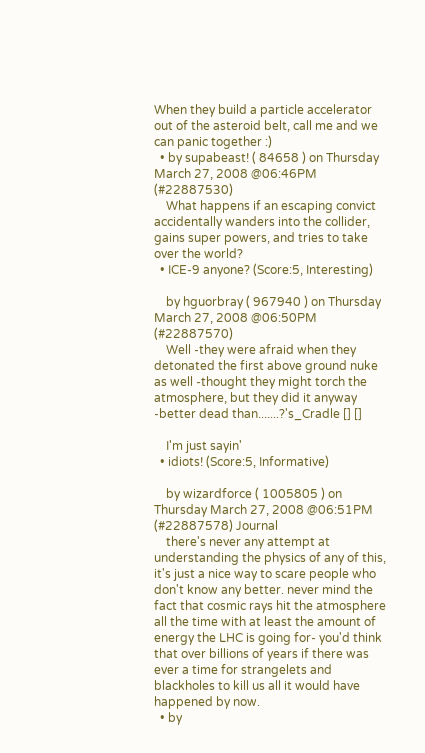When they build a particle accelerator out of the asteroid belt, call me and we can panic together :)
  • by supabeast! ( 84658 ) on Thursday March 27, 2008 @06:46PM (#22887530)
    What happens if an escaping convict accidentally wanders into the collider, gains super powers, and tries to take over the world?
  • ICE-9 anyone? (Score:5, Interesting)

    by hguorbray ( 967940 ) on Thursday March 27, 2008 @06:50PM (#22887570)
    Well -they were afraid when they detonated the first above ground nuke as well -thought they might torch the atmosphere, but they did it anyway -better dead than.......?'s_Cradle [] []

    I'm just sayin'
  • idiots! (Score:5, Informative)

    by wizardforce ( 1005805 ) on Thursday March 27, 2008 @06:51PM (#22887578) Journal
    there's never any attempt at understanding the physics of any of this, it's just a nice way to scare people who don't know any better. never mind the fact that cosmic rays hit the atmosphere all the time with at least the amount of energy the LHC is going for- you'd think that over billions of years if there was ever a time for strangelets and blackholes to kill us all it would have happened by now.
  • by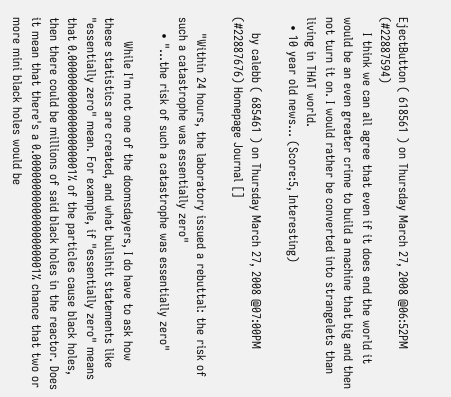EjectButton ( 618561 ) on Thursday March 27, 2008 @06:52PM (#22887594)
    I think we can all agree that even if it does end the world it would be an even greater crime to build a machine that big and then not turn it on. I would rather be converted into strangelets than living in THAT world.
  • 10 year old news... (Score:5, Interesting)

    by calebb ( 685461 ) on Thursday March 27, 2008 @07:00PM (#22887676) Homepage Journal []

    "Within 24 hours, the laboratory issued a rebuttal: the risk of such a catastrophe was essentially zero"
    • "...the risk of such a catastrophe was essentially zero"

      While I'm not one of the doomsdayers, I do have to ask how these statistics are created, and what bullshit statements like "essentially zero" mean. For example, if "essentially zero" means that 0.00000000000000000001% of the particles cause black holes, then there could be millions of said black holes in the reactor. Does it mean that there's a 0.00000000000000000001% chance that two or more mini black holes would be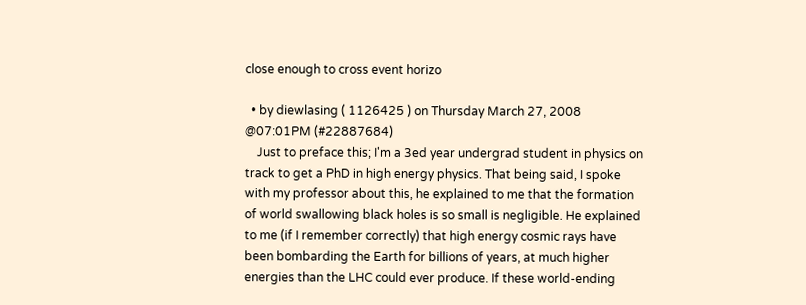close enough to cross event horizo

  • by diewlasing ( 1126425 ) on Thursday March 27, 2008 @07:01PM (#22887684)
    Just to preface this; I'm a 3ed year undergrad student in physics on track to get a PhD in high energy physics. That being said, I spoke with my professor about this, he explained to me that the formation of world swallowing black holes is so small is negligible. He explained to me (if I remember correctly) that high energy cosmic rays have been bombarding the Earth for billions of years, at much higher energies than the LHC could ever produce. If these world-ending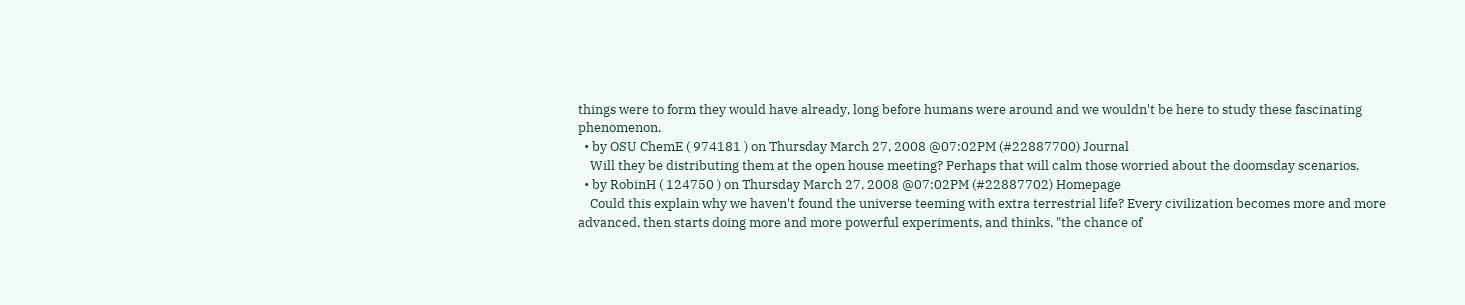things were to form they would have already, long before humans were around and we wouldn't be here to study these fascinating phenomenon.
  • by OSU ChemE ( 974181 ) on Thursday March 27, 2008 @07:02PM (#22887700) Journal
    Will they be distributing them at the open house meeting? Perhaps that will calm those worried about the doomsday scenarios.
  • by RobinH ( 124750 ) on Thursday March 27, 2008 @07:02PM (#22887702) Homepage
    Could this explain why we haven't found the universe teeming with extra terrestrial life? Every civilization becomes more and more advanced, then starts doing more and more powerful experiments, and thinks, "the chance of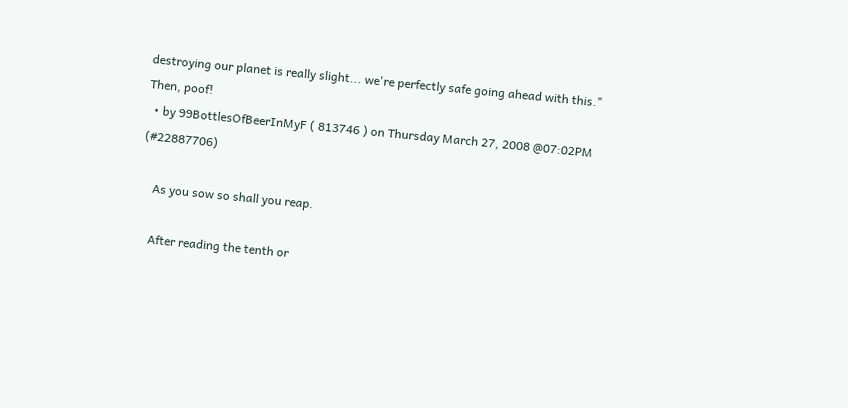destroying our planet is really slight... we're perfectly safe going ahead with this." Then, poof!
  • by 99BottlesOfBeerInMyF ( 813746 ) on Thursday March 27, 2008 @07:02PM (#22887706)

    As you sow so shall you reap.

    After reading the tenth or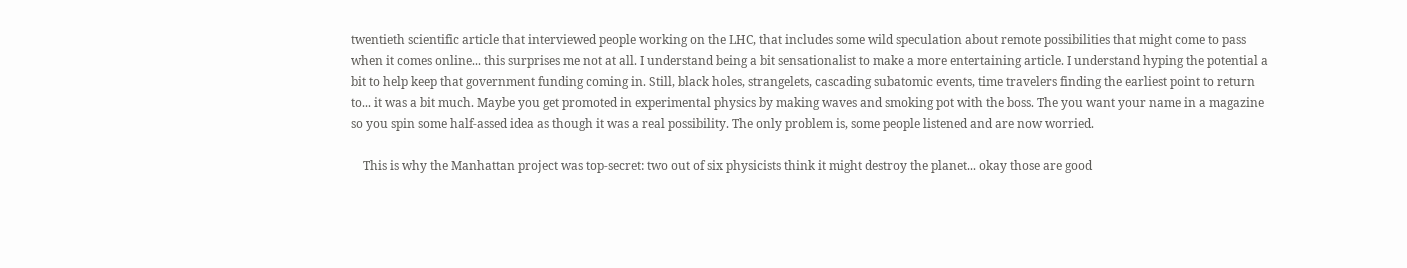twentieth scientific article that interviewed people working on the LHC, that includes some wild speculation about remote possibilities that might come to pass when it comes online... this surprises me not at all. I understand being a bit sensationalist to make a more entertaining article. I understand hyping the potential a bit to help keep that government funding coming in. Still, black holes, strangelets, cascading subatomic events, time travelers finding the earliest point to return to... it was a bit much. Maybe you get promoted in experimental physics by making waves and smoking pot with the boss. The you want your name in a magazine so you spin some half-assed idea as though it was a real possibility. The only problem is, some people listened and are now worried.

    This is why the Manhattan project was top-secret: two out of six physicists think it might destroy the planet... okay those are good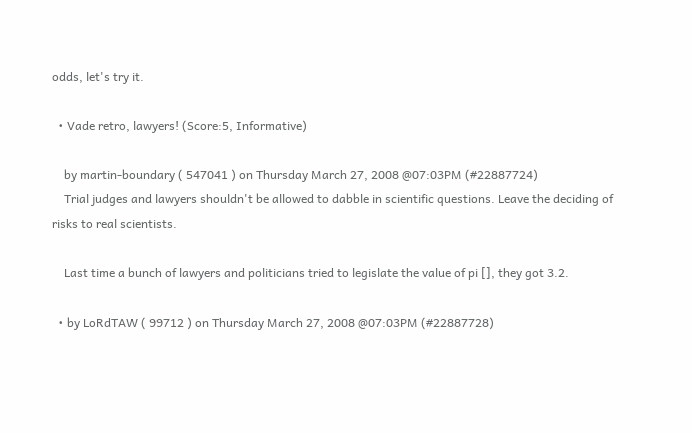odds, let's try it.

  • Vade retro, lawyers! (Score:5, Informative)

    by martin-boundary ( 547041 ) on Thursday March 27, 2008 @07:03PM (#22887724)
    Trial judges and lawyers shouldn't be allowed to dabble in scientific questions. Leave the deciding of risks to real scientists.

    Last time a bunch of lawyers and politicians tried to legislate the value of pi [], they got 3.2.

  • by LoRdTAW ( 99712 ) on Thursday March 27, 2008 @07:03PM (#22887728)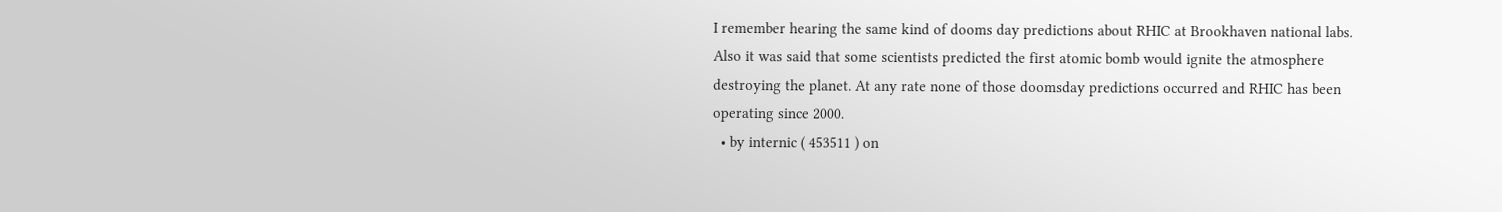I remember hearing the same kind of dooms day predictions about RHIC at Brookhaven national labs. Also it was said that some scientists predicted the first atomic bomb would ignite the atmosphere destroying the planet. At any rate none of those doomsday predictions occurred and RHIC has been operating since 2000.
  • by internic ( 453511 ) on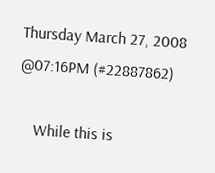Thursday March 27, 2008 @07:16PM (#22887862)

    While this is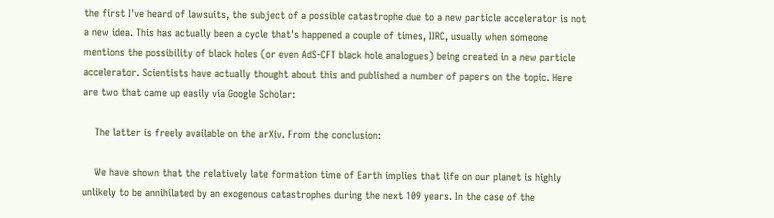the first I've heard of lawsuits, the subject of a possible catastrophe due to a new particle accelerator is not a new idea. This has actually been a cycle that's happened a couple of times, IIRC, usually when someone mentions the possibility of black holes (or even AdS-CFT black hole analogues) being created in a new particle accelerator. Scientists have actually thought about this and published a number of papers on the topic. Here are two that came up easily via Google Scholar:

    The latter is freely available on the arXiv. From the conclusion:

    We have shown that the relatively late formation time of Earth implies that life on our planet is highly unlikely to be annihilated by an exogenous catastrophes during the next 109 years. In the case of the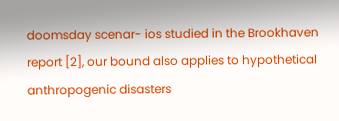doomsday scenar- ios studied in the Brookhaven report [2], our bound also applies to hypothetical anthropogenic disasters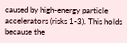caused by high-energy particle accelerators (risks 1-3). This holds because the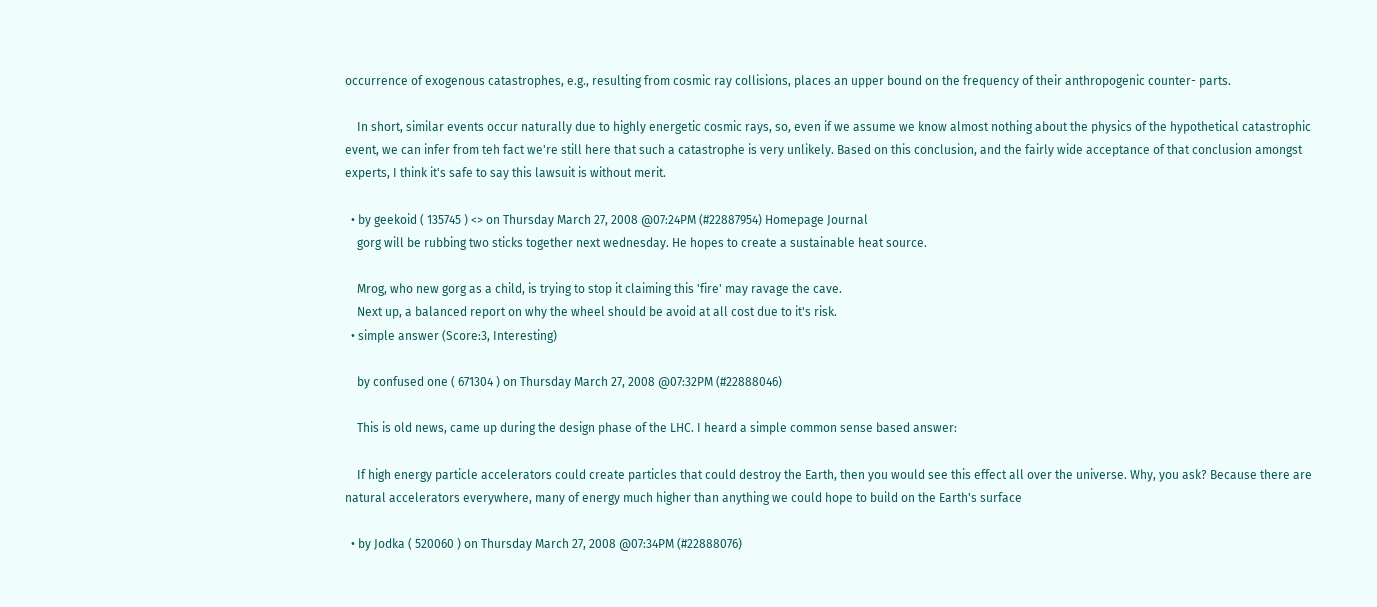occurrence of exogenous catastrophes, e.g., resulting from cosmic ray collisions, places an upper bound on the frequency of their anthropogenic counter- parts.

    In short, similar events occur naturally due to highly energetic cosmic rays, so, even if we assume we know almost nothing about the physics of the hypothetical catastrophic event, we can infer from teh fact we're still here that such a catastrophe is very unlikely. Based on this conclusion, and the fairly wide acceptance of that conclusion amongst experts, I think it's safe to say this lawsuit is without merit.

  • by geekoid ( 135745 ) <> on Thursday March 27, 2008 @07:24PM (#22887954) Homepage Journal
    gorg will be rubbing two sticks together next wednesday. He hopes to create a sustainable heat source.

    Mrog, who new gorg as a child, is trying to stop it claiming this 'fire' may ravage the cave.
    Next up, a balanced report on why the wheel should be avoid at all cost due to it's risk.
  • simple answer (Score:3, Interesting)

    by confused one ( 671304 ) on Thursday March 27, 2008 @07:32PM (#22888046)

    This is old news, came up during the design phase of the LHC. I heard a simple common sense based answer:

    If high energy particle accelerators could create particles that could destroy the Earth, then you would see this effect all over the universe. Why, you ask? Because there are natural accelerators everywhere, many of energy much higher than anything we could hope to build on the Earth's surface

  • by Jodka ( 520060 ) on Thursday March 27, 2008 @07:34PM (#22888076)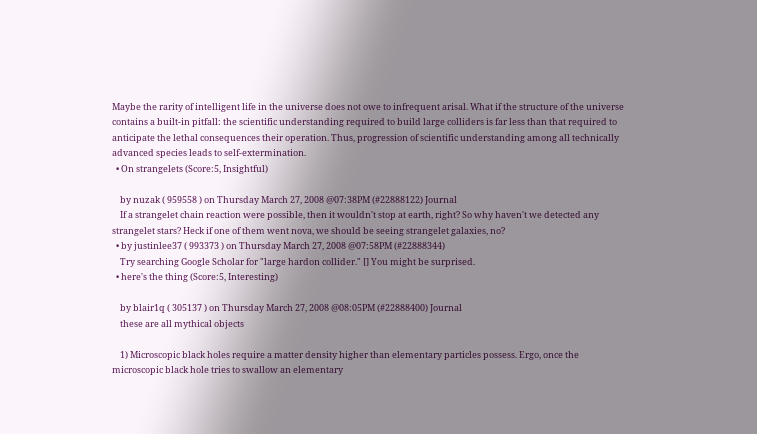Maybe the rarity of intelligent life in the universe does not owe to infrequent arisal. What if the structure of the universe contains a built-in pitfall: the scientific understanding required to build large colliders is far less than that required to anticipate the lethal consequences their operation. Thus, progression of scientific understanding among all technically advanced species leads to self-extermination.
  • On strangelets (Score:5, Insightful)

    by nuzak ( 959558 ) on Thursday March 27, 2008 @07:38PM (#22888122) Journal
    If a strangelet chain reaction were possible, then it wouldn't stop at earth, right? So why haven't we detected any strangelet stars? Heck if one of them went nova, we should be seeing strangelet galaxies, no?
  • by justinlee37 ( 993373 ) on Thursday March 27, 2008 @07:58PM (#22888344)
    Try searching Google Scholar for "large hardon collider." [] You might be surprised.
  • here's the thing (Score:5, Interesting)

    by blair1q ( 305137 ) on Thursday March 27, 2008 @08:05PM (#22888400) Journal
    these are all mythical objects

    1) Microscopic black holes require a matter density higher than elementary particles possess. Ergo, once the microscopic black hole tries to swallow an elementary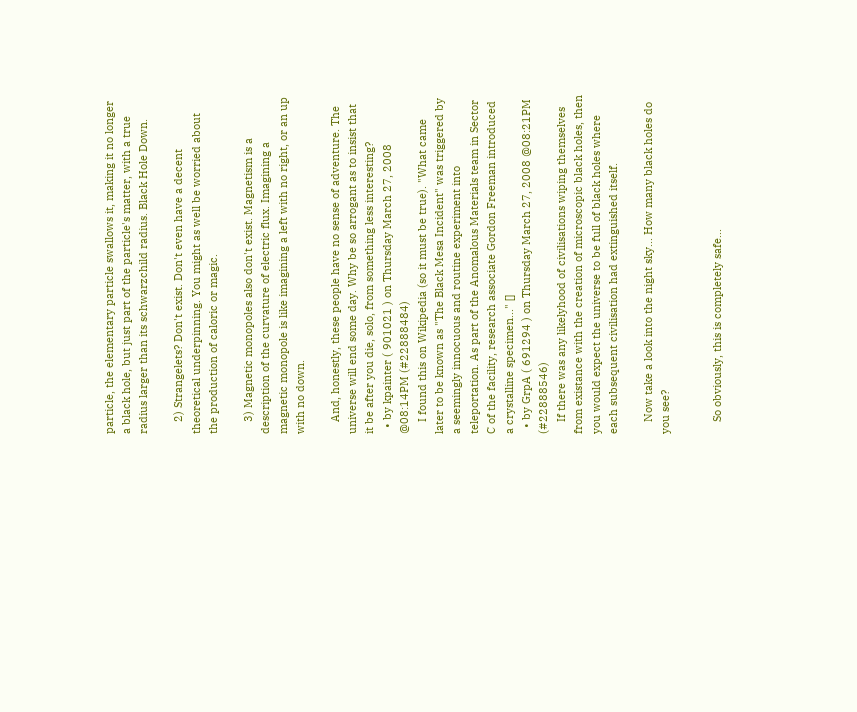particle, the elementary particle swallows it, making it no longer a black hole, but just part of the particle's matter, with a true radius larger than its schwarzchild radius. Black Hole Down.

    2) Strangelets? Don't exist. Don't even have a decent theoretical underpinning. You might as well be worried about the production of caloric or magic.

    3) Magnetic monopoles also don't exist. Magnetism is a description of the curvature of electric flux. Imagining a magnetic monopole is like imagining a left with no right, or an up with no down.

    And, honestly, these people have no sense of adventure. The universe will end some day. Why be so arrogant as to insist that it be after you die, solo, from something less interesting?
  • by kpainter ( 901021 ) on Thursday March 27, 2008 @08:14PM (#22888484)
    I found this on Wikipedia (so it must be true). "What came later to be known as "The Black Mesa Incident" was triggered by a seemingly innocuous and routine experiment into teleportation. As part of the Anomalous Materials team in Sector C of the facility, research associate Gordon Freeman introduced a crystalline specimen..." []
  • by GrpA ( 691294 ) on Thursday March 27, 2008 @08:21PM (#22888546)
    If there was any likelyhood of civilisations wiping themselves from existance with the creation of microscopic black holes, then you would expect the universe to be full of black holes where each subsequent civilisation had extinguished itself.

    Now take a look into the night sky... How many black holes do you see?


    So obviously, this is completely safe...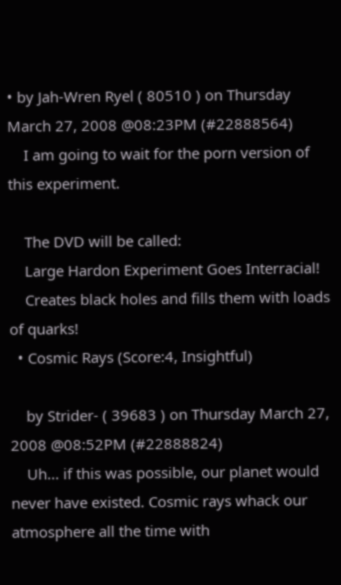• by Jah-Wren Ryel ( 80510 ) on Thursday March 27, 2008 @08:23PM (#22888564)
    I am going to wait for the porn version of this experiment.

    The DVD will be called:
    Large Hardon Experiment Goes Interracial!
    Creates black holes and fills them with loads of quarks!
  • Cosmic Rays (Score:4, Insightful)

    by Strider- ( 39683 ) on Thursday March 27, 2008 @08:52PM (#22888824)
    Uh... if this was possible, our planet would never have existed. Cosmic rays whack our atmosphere all the time with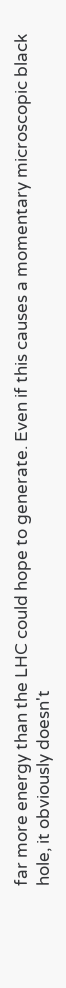far more energy than the LHC could hope to generate. Even if this causes a momentary microscopic black hole, it obviously doesn't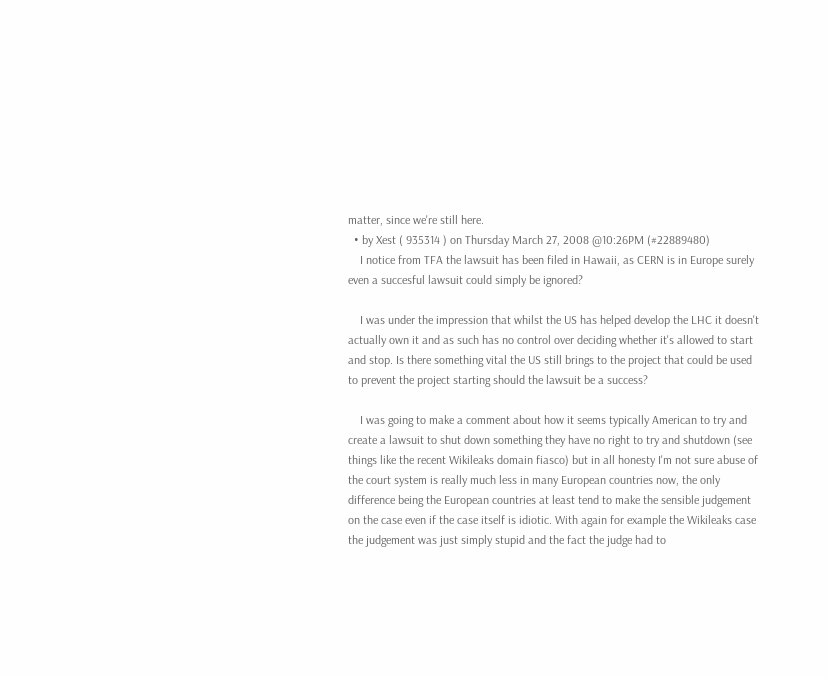matter, since we're still here.
  • by Xest ( 935314 ) on Thursday March 27, 2008 @10:26PM (#22889480)
    I notice from TFA the lawsuit has been filed in Hawaii, as CERN is in Europe surely even a succesful lawsuit could simply be ignored?

    I was under the impression that whilst the US has helped develop the LHC it doesn't actually own it and as such has no control over deciding whether it's allowed to start and stop. Is there something vital the US still brings to the project that could be used to prevent the project starting should the lawsuit be a success?

    I was going to make a comment about how it seems typically American to try and create a lawsuit to shut down something they have no right to try and shutdown (see things like the recent Wikileaks domain fiasco) but in all honesty I'm not sure abuse of the court system is really much less in many European countries now, the only difference being the European countries at least tend to make the sensible judgement on the case even if the case itself is idiotic. With again for example the Wikileaks case the judgement was just simply stupid and the fact the judge had to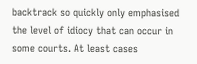backtrack so quickly only emphasised the level of idiocy that can occur in some courts. At least cases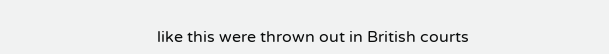like this were thrown out in British courts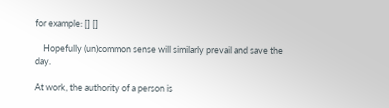for example: [] []

    Hopefully (un)common sense will similarly prevail and save the day.

At work, the authority of a person is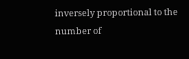inversely proportional to the number of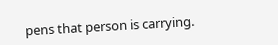pens that person is carrying.